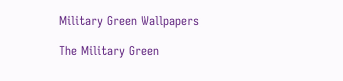Military Green Wallpapers

The Military Green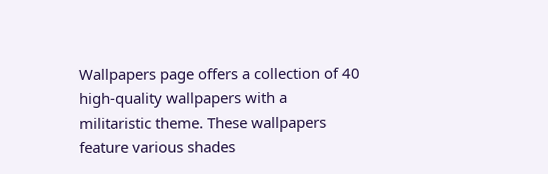Wallpapers page offers a collection of 40 high-quality wallpapers with a militaristic theme. These wallpapers feature various shades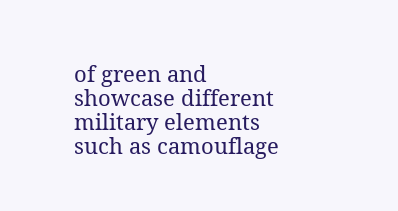of green and showcase different military elements such as camouflage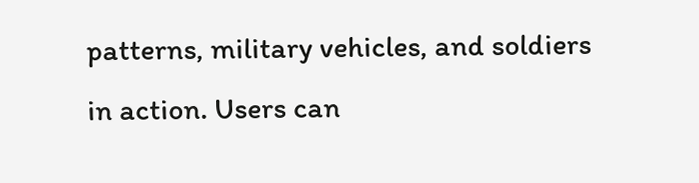patterns, military vehicles, and soldiers in action. Users can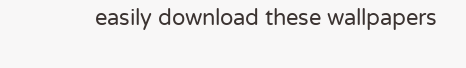easily download these wallpapers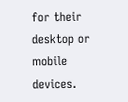for their desktop or mobile devices.